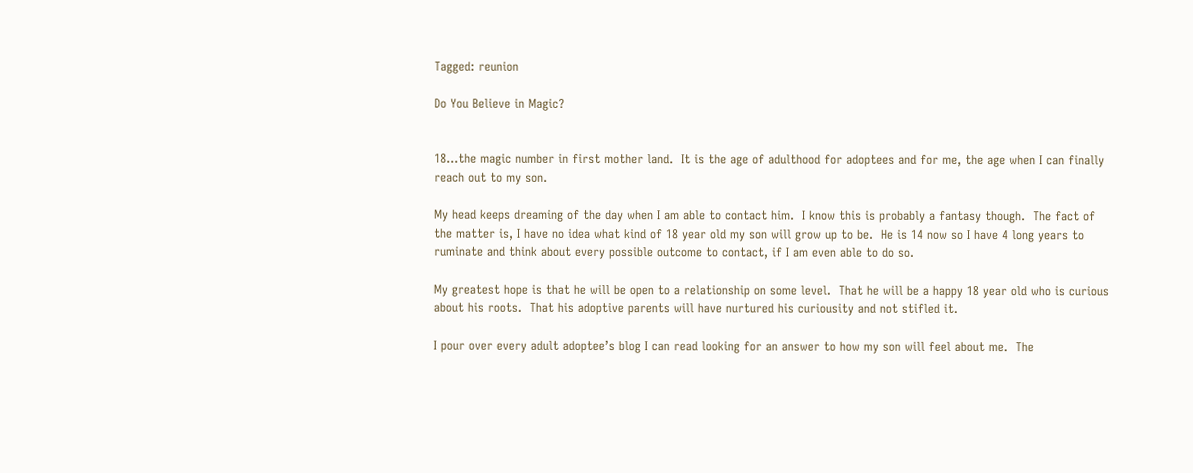Tagged: reunion

Do You Believe in Magic?


18…the magic number in first mother land.  It is the age of adulthood for adoptees and for me, the age when I can finally reach out to my son.

My head keeps dreaming of the day when I am able to contact him.  I know this is probably a fantasy though.  The fact of the matter is, I have no idea what kind of 18 year old my son will grow up to be.  He is 14 now so I have 4 long years to ruminate and think about every possible outcome to contact, if I am even able to do so.

My greatest hope is that he will be open to a relationship on some level.  That he will be a happy 18 year old who is curious about his roots.  That his adoptive parents will have nurtured his curiousity and not stifled it.

I pour over every adult adoptee’s blog I can read looking for an answer to how my son will feel about me.  The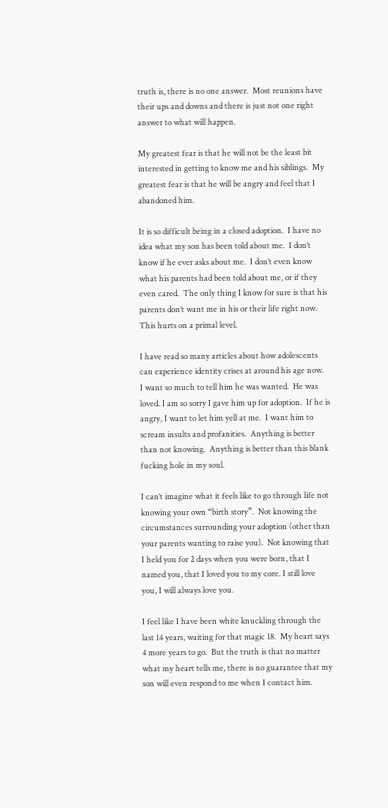truth is, there is no one answer.  Most reunions have their ups and downs and there is just not one right answer to what will happen.

My greatest fear is that he will not be the least bit interested in getting to know me and his siblings.  My greatest fear is that he will be angry and feel that I abandoned him.

It is so difficult being in a closed adoption.  I have no idea what my son has been told about me.  I don’t know if he ever asks about me.  I don’t even know what his parents had been told about me, or if they even cared.  The only thing I know for sure is that his parents don’t want me in his or their life right now.  This hurts on a primal level.

I have read so many articles about how adolescents can experience identity crises at around his age now.  I want so much to tell him he was wanted.  He was loved. I am so sorry I gave him up for adoption.  If he is angry, I want to let him yell at me.  I want him to scream insults and profanities.  Anything is better than not knowing.  Anything is better than this blank fucking hole in my soul.

I can’t imagine what it feels like to go through life not knowing your own “birth story”.  Not knowing the circumstances surrounding your adoption (other than your parents wanting to raise you).  Not knowing that I held you for 2 days when you were born, that I named you, that I loved you to my core. I still love you, I will always love you.

I feel like I have been white knuckling through the last 14 years, waiting for that magic 18.  My heart says 4 more years to go.  But the truth is that no matter what my heart tells me, there is no guarantee that my son will even respond to me when I contact him.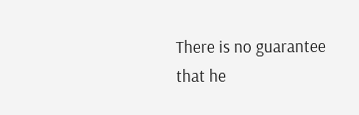There is no guarantee that he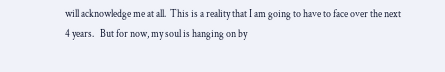will acknowledge me at all.  This is a reality that I am going to have to face over the next 4 years.   But for now, my soul is hanging on by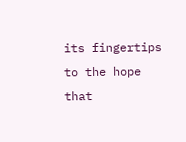its fingertips to the hope that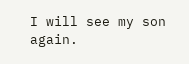I will see my son again.